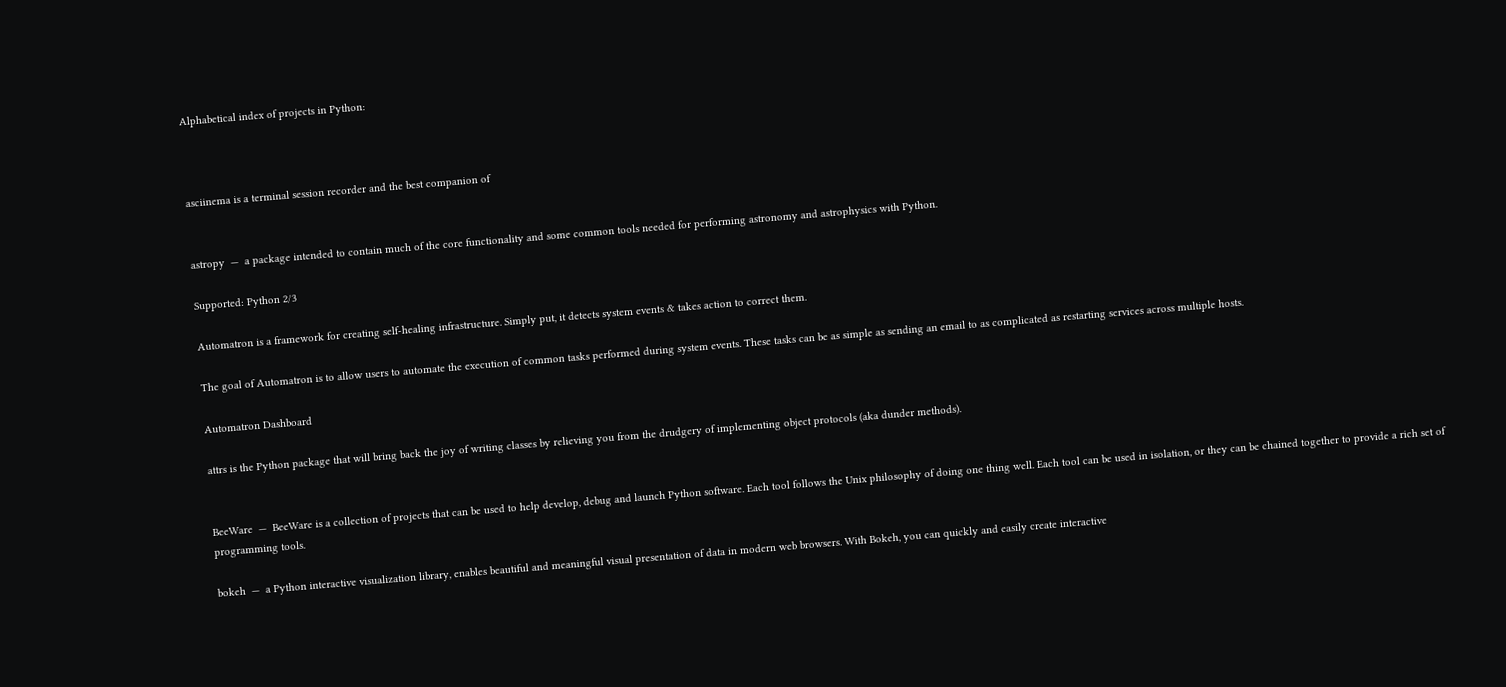Alphabetical index of projects in Python:



asciinema is a terminal session recorder and the best companion of


astropy  —  a package intended to contain much of the core functionality and some common tools needed for performing astronomy and astrophysics with Python.

Supported: Python 2/3

Automatron is a framework for creating self-healing infrastructure. Simply put, it detects system events & takes action to correct them.

The goal of Automatron is to allow users to automate the execution of common tasks performed during system events. These tasks can be as simple as sending an email to as complicated as restarting services across multiple hosts.

Automatron Dashboard

attrs is the Python package that will bring back the joy of writing classes by relieving you from the drudgery of implementing object protocols (aka dunder methods).


BeeWare  —  BeeWare is a collection of projects that can be used to help develop, debug and launch Python software. Each tool follows the Unix philosophy of doing one thing well. Each tool can be used in isolation, or they can be chained together to provide a rich set of programming tools.

bokeh  —  a Python interactive visualization library, enables beautiful and meaningful visual presentation of data in modern web browsers. With Bokeh, you can quickly and easily create interactive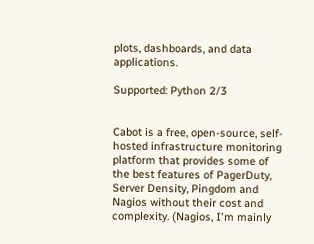plots, dashboards, and data applications.

Supported: Python 2/3


Cabot is a free, open-source, self-hosted infrastructure monitoring platform that provides some of the best features of PagerDuty, Server Density, Pingdom and Nagios without their cost and complexity. (Nagios, I'm mainly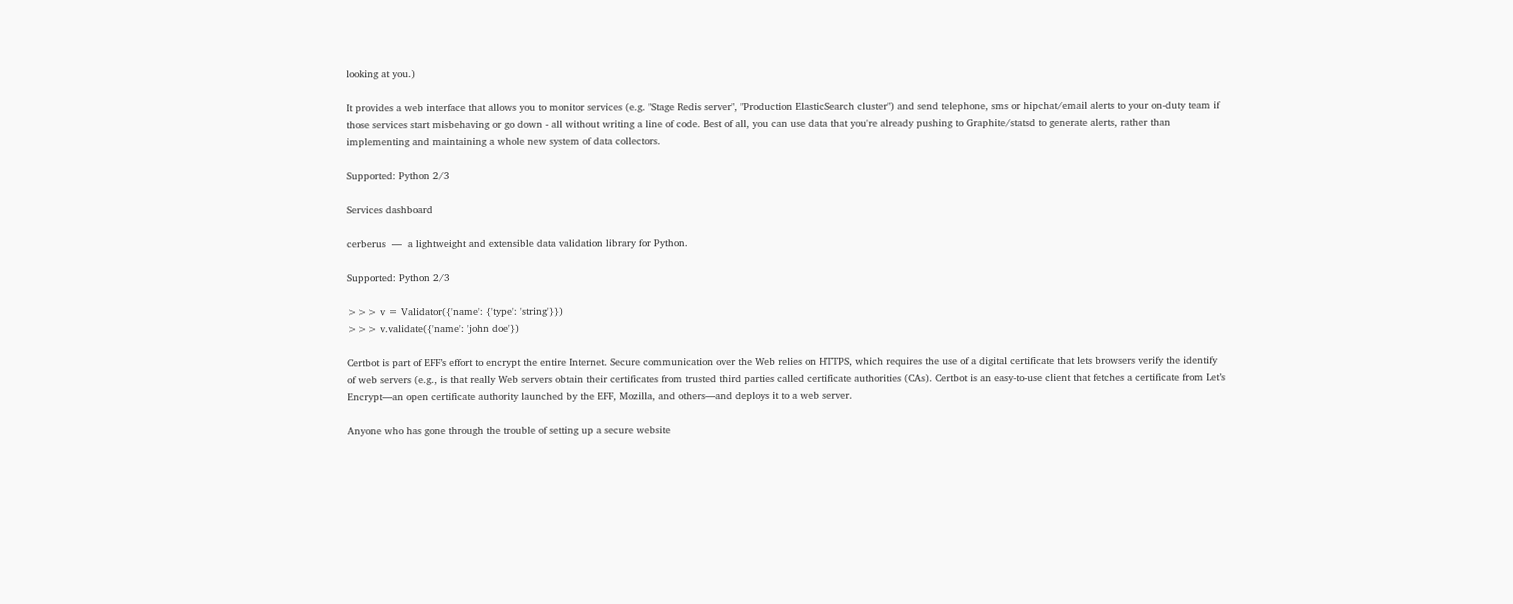looking at you.)

It provides a web interface that allows you to monitor services (e.g. "Stage Redis server", "Production ElasticSearch cluster") and send telephone, sms or hipchat/email alerts to your on-duty team if those services start misbehaving or go down - all without writing a line of code. Best of all, you can use data that you're already pushing to Graphite/statsd to generate alerts, rather than implementing and maintaining a whole new system of data collectors.

Supported: Python 2/3

Services dashboard

cerberus  —  a lightweight and extensible data validation library for Python.

Supported: Python 2/3

>>> v = Validator({'name': {'type': 'string'}})
>>> v.validate({'name': 'john doe'})

Certbot is part of EFF’s effort to encrypt the entire Internet. Secure communication over the Web relies on HTTPS, which requires the use of a digital certificate that lets browsers verify the identify of web servers (e.g., is that really Web servers obtain their certificates from trusted third parties called certificate authorities (CAs). Certbot is an easy-to-use client that fetches a certificate from Let’s Encrypt—an open certificate authority launched by the EFF, Mozilla, and others—and deploys it to a web server.

Anyone who has gone through the trouble of setting up a secure website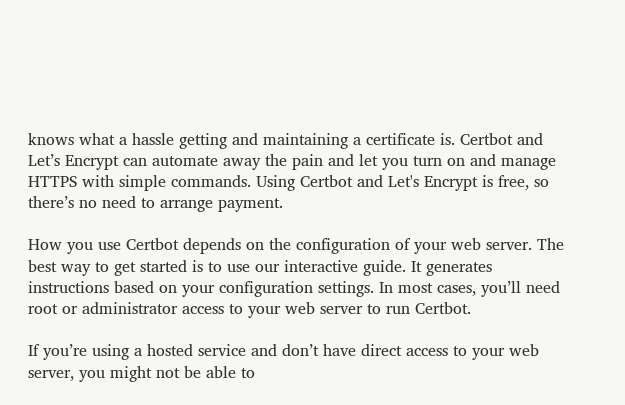knows what a hassle getting and maintaining a certificate is. Certbot and Let’s Encrypt can automate away the pain and let you turn on and manage HTTPS with simple commands. Using Certbot and Let's Encrypt is free, so there’s no need to arrange payment.

How you use Certbot depends on the configuration of your web server. The best way to get started is to use our interactive guide. It generates instructions based on your configuration settings. In most cases, you’ll need root or administrator access to your web server to run Certbot.

If you’re using a hosted service and don’t have direct access to your web server, you might not be able to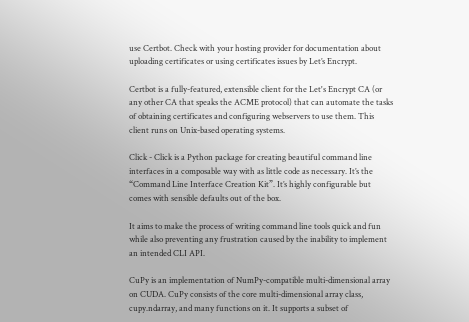use Certbot. Check with your hosting provider for documentation about uploading certificates or using certificates issues by Let’s Encrypt.

Certbot is a fully-featured, extensible client for the Let's Encrypt CA (or any other CA that speaks the ACME protocol) that can automate the tasks of obtaining certificates and configuring webservers to use them. This client runs on Unix-based operating systems.

Click - Click is a Python package for creating beautiful command line interfaces in a composable way with as little code as necessary. It’s the “Command Line Interface Creation Kit”. It’s highly configurable but comes with sensible defaults out of the box.

It aims to make the process of writing command line tools quick and fun while also preventing any frustration caused by the inability to implement an intended CLI API.

CuPy is an implementation of NumPy-compatible multi-dimensional array on CUDA. CuPy consists of the core multi-dimensional array class, cupy.ndarray, and many functions on it. It supports a subset of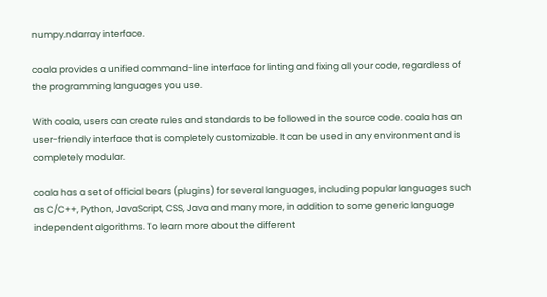numpy.ndarray interface.

coala provides a unified command-line interface for linting and fixing all your code, regardless of the programming languages you use.

With coala, users can create rules and standards to be followed in the source code. coala has an user-friendly interface that is completely customizable. It can be used in any environment and is completely modular.

coala has a set of official bears (plugins) for several languages, including popular languages such as C/C++, Python, JavaScript, CSS, Java and many more, in addition to some generic language independent algorithms. To learn more about the different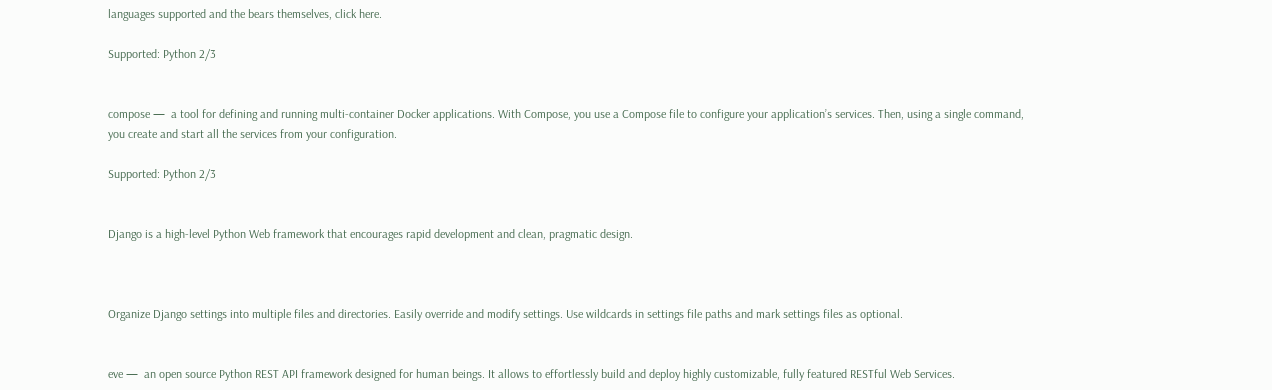languages supported and the bears themselves, click here.

Supported: Python 2/3


compose —  a tool for defining and running multi-container Docker applications. With Compose, you use a Compose file to configure your application’s services. Then, using a single command, you create and start all the services from your configuration.

Supported: Python 2/3


Django is a high-level Python Web framework that encourages rapid development and clean, pragmatic design.



Organize Django settings into multiple files and directories. Easily override and modify settings. Use wildcards in settings file paths and mark settings files as optional.


eve —  an open source Python REST API framework designed for human beings. It allows to effortlessly build and deploy highly customizable, fully featured RESTful Web Services.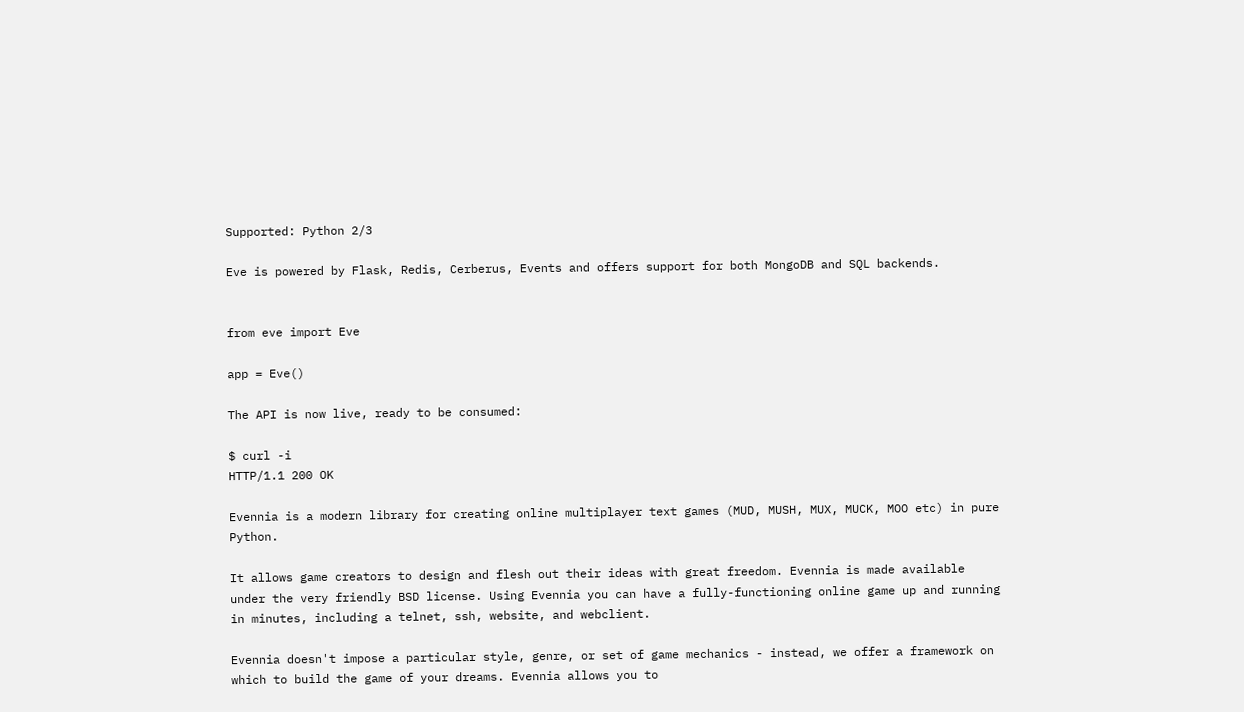Supported: Python 2/3

Eve is powered by Flask, Redis, Cerberus, Events and offers support for both MongoDB and SQL backends.


from eve import Eve

app = Eve()

The API is now live, ready to be consumed:

$ curl -i
HTTP/1.1 200 OK

Evennia is a modern library for creating online multiplayer text games (MUD, MUSH, MUX, MUCK, MOO etc) in pure Python.

It allows game creators to design and flesh out their ideas with great freedom. Evennia is made available under the very friendly BSD license. Using Evennia you can have a fully-functioning online game up and running in minutes, including a telnet, ssh, website, and webclient.

Evennia doesn't impose a particular style, genre, or set of game mechanics - instead, we offer a framework on which to build the game of your dreams. Evennia allows you to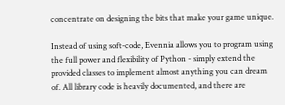concentrate on designing the bits that make your game unique.

Instead of using soft-code, Evennia allows you to program using the full power and flexibility of Python - simply extend the provided classes to implement almost anything you can dream of. All library code is heavily documented, and there are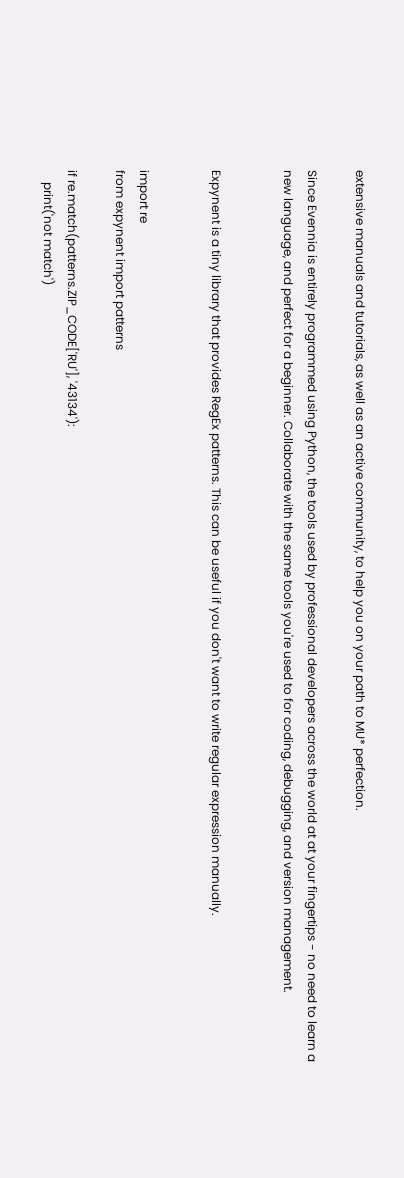extensive manuals and tutorials, as well as an active community, to help you on your path to MU* perfection.

Since Evennia is entirely programmed using Python, the tools used by professional developers across the world at at your fingertips - no need to learn a new language, and perfect for a beginner. Collaborate with the same tools you're used to for coding, debugging, and version management.


Expynent is a tiny library that provides RegEx patterns. This can be useful if you don't want to write regular expression manually.


import re
from expynent import patterns

if re.match(patterns.ZIP_CODE['RU'], '43134'):
    print('not match')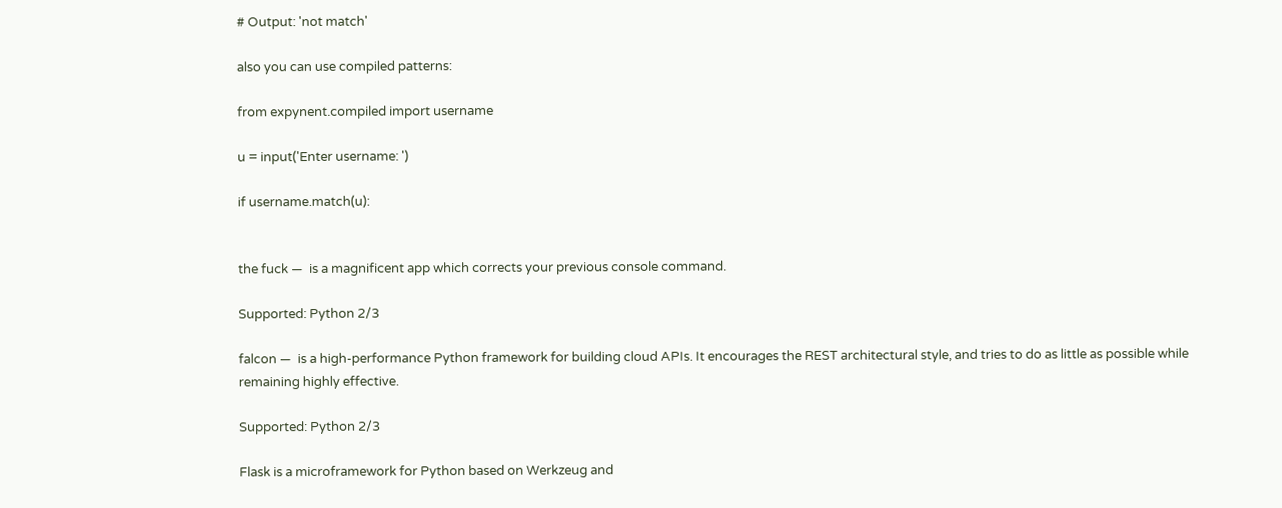# Output: 'not match'

also you can use compiled patterns:

from expynent.compiled import username

u = input('Enter username: ')

if username.match(u):


the fuck —  is a magnificent app which corrects your previous console command.

Supported: Python 2/3

falcon —  is a high-performance Python framework for building cloud APIs. It encourages the REST architectural style, and tries to do as little as possible while remaining highly effective.

Supported: Python 2/3

Flask is a microframework for Python based on Werkzeug and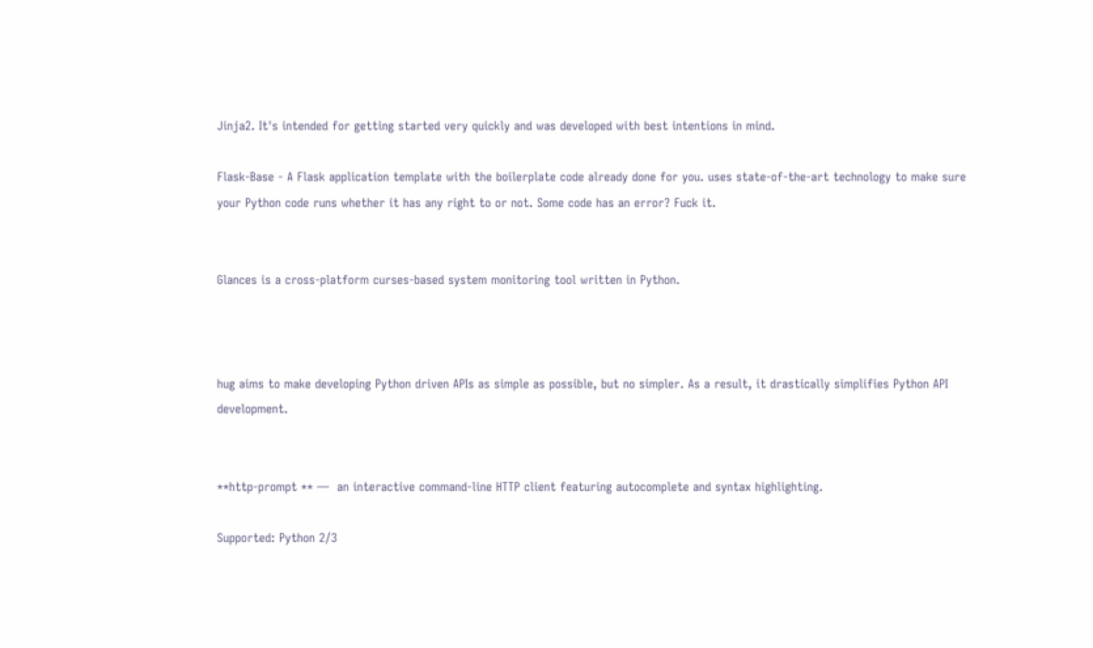Jinja2. It's intended for getting started very quickly and was developed with best intentions in mind.

Flask-Base - A Flask application template with the boilerplate code already done for you. uses state-of-the-art technology to make sure your Python code runs whether it has any right to or not. Some code has an error? Fuck it.


Glances is a cross-platform curses-based system monitoring tool written in Python.



hug aims to make developing Python driven APIs as simple as possible, but no simpler. As a result, it drastically simplifies Python API development.


**http-prompt ** —  an interactive command-line HTTP client featuring autocomplete and syntax highlighting.

Supported: Python 2/3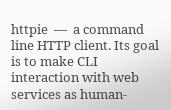httpie  —  a command line HTTP client. Its goal is to make CLI interaction with web services as human-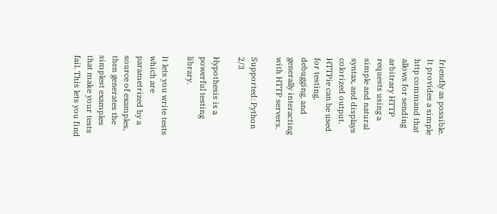friendly as possible. It provides a simple http command that allows for sending arbitrary HTTP requests using a simple and natural syntax, and displays colorized output. HTTPie can be used for testing, debugging, and generally interacting with HTTP servers.

Supported: Python 2/3

Hypothesis is a powerful testing library.

It lets you write tests which are parametrized by a source of examples, then generates the simplest examples that make your tests fail. This lets you find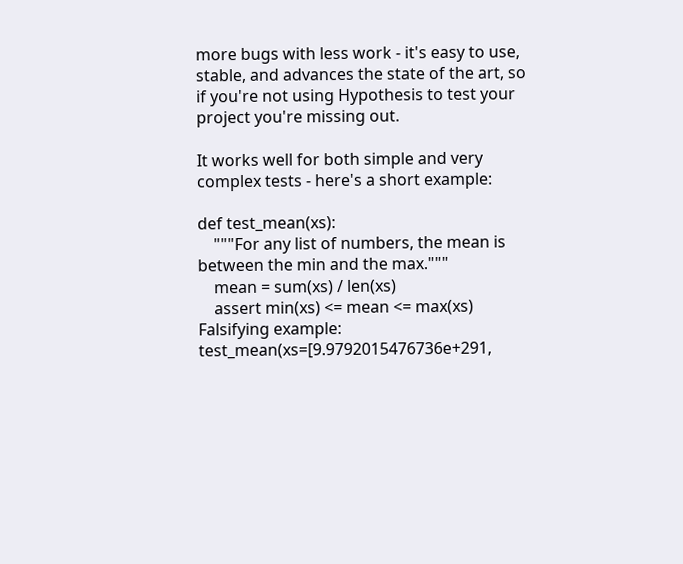more bugs with less work - it's easy to use, stable, and advances the state of the art, so if you're not using Hypothesis to test your project you're missing out.

It works well for both simple and very complex tests - here's a short example:

def test_mean(xs):
    """For any list of numbers, the mean is between the min and the max."""
    mean = sum(xs) / len(xs)
    assert min(xs) <= mean <= max(xs)
Falsifying example: test_mean(xs=[9.9792015476736e+291,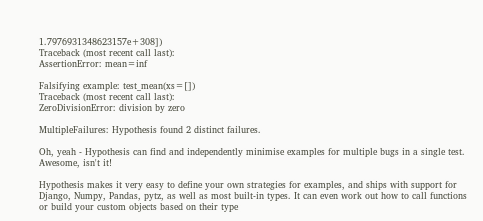1.7976931348623157e+308])
Traceback (most recent call last):
AssertionError: mean=inf

Falsifying example: test_mean(xs=[])
Traceback (most recent call last):
ZeroDivisionError: division by zero

MultipleFailures: Hypothesis found 2 distinct failures.

Oh, yeah - Hypothesis can find and independently minimise examples for multiple bugs in a single test. Awesome, isn't it!

Hypothesis makes it very easy to define your own strategies for examples, and ships with support for Django, Numpy, Pandas, pytz, as well as most built-in types. It can even work out how to call functions or build your custom objects based on their type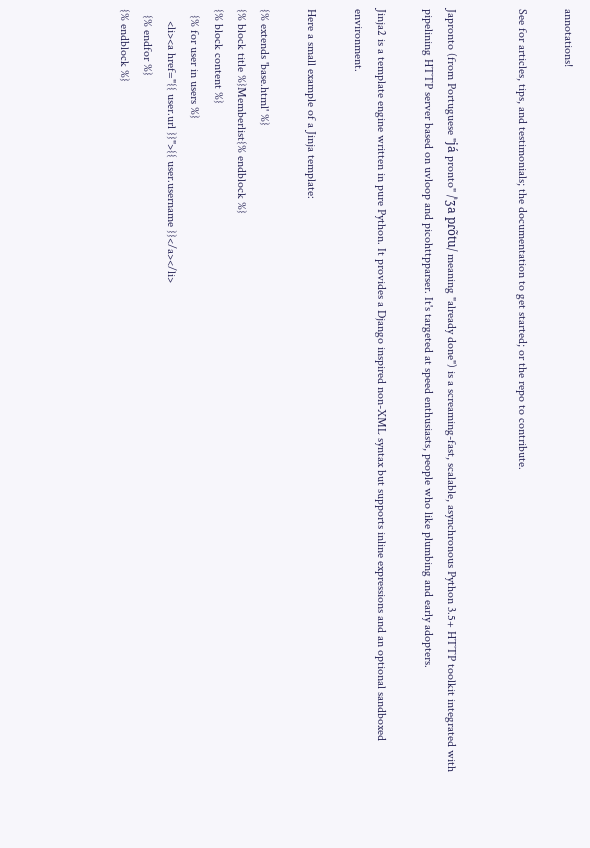annotations!

See for articles, tips, and testimonials; the documentation to get started; or the repo to contribute.


Japronto (from Portuguese "já pronto" /ˈʒa pɾõtu/ meaning "already done") is a screaming-fast, scalable, asynchronous Python 3.5+ HTTP toolkit integrated with pipelining HTTP server based on uvloop and picohttpparser. It's targeted at speed enthusiasts, people who like plumbing and early adopters.

Jinja2 is a template engine written in pure Python. It provides a Django inspired non-XML syntax but supports inline expressions and an optional sandboxed environment.

Here a small example of a Jinja template:

{% extends 'base.html' %}
{% block title %}Memberlist{% endblock %}
{% block content %}
  {% for user in users %}
    <li><a href="{{ user.url }}">{{ user.username }}</a></li>
  {% endfor %}
{% endblock %}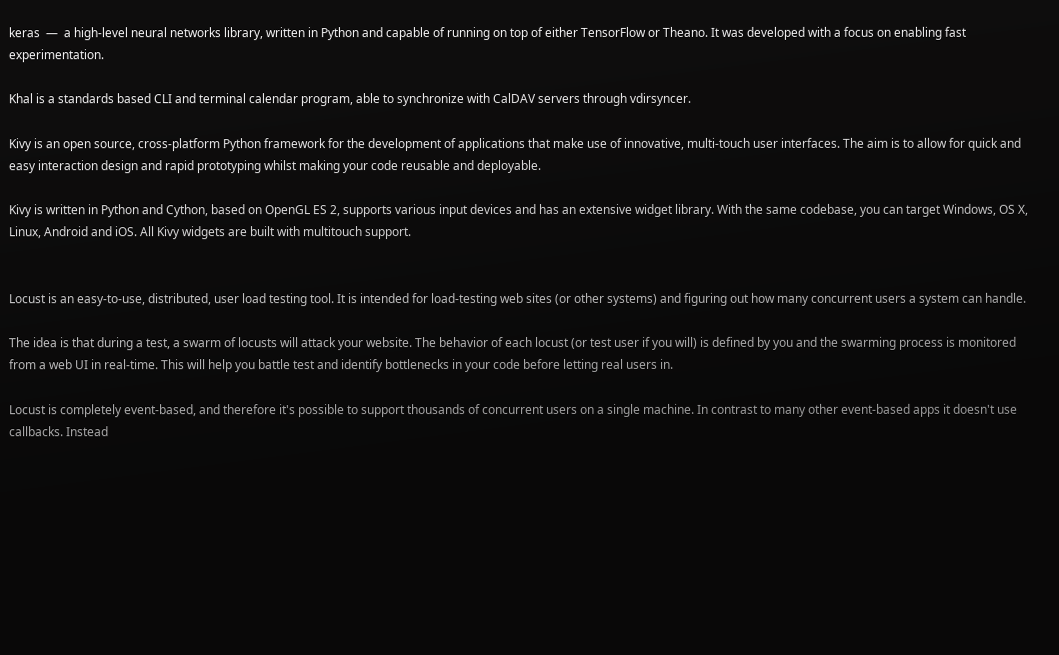keras  —  a high-level neural networks library, written in Python and capable of running on top of either TensorFlow or Theano. It was developed with a focus on enabling fast experimentation.

Khal is a standards based CLI and terminal calendar program, able to synchronize with CalDAV servers through vdirsyncer.

Kivy is an open source, cross-platform Python framework for the development of applications that make use of innovative, multi-touch user interfaces. The aim is to allow for quick and easy interaction design and rapid prototyping whilst making your code reusable and deployable.

Kivy is written in Python and Cython, based on OpenGL ES 2, supports various input devices and has an extensive widget library. With the same codebase, you can target Windows, OS X, Linux, Android and iOS. All Kivy widgets are built with multitouch support.


Locust is an easy-to-use, distributed, user load testing tool. It is intended for load-testing web sites (or other systems) and figuring out how many concurrent users a system can handle.

The idea is that during a test, a swarm of locusts will attack your website. The behavior of each locust (or test user if you will) is defined by you and the swarming process is monitored from a web UI in real-time. This will help you battle test and identify bottlenecks in your code before letting real users in.

Locust is completely event-based, and therefore it's possible to support thousands of concurrent users on a single machine. In contrast to many other event-based apps it doesn't use callbacks. Instead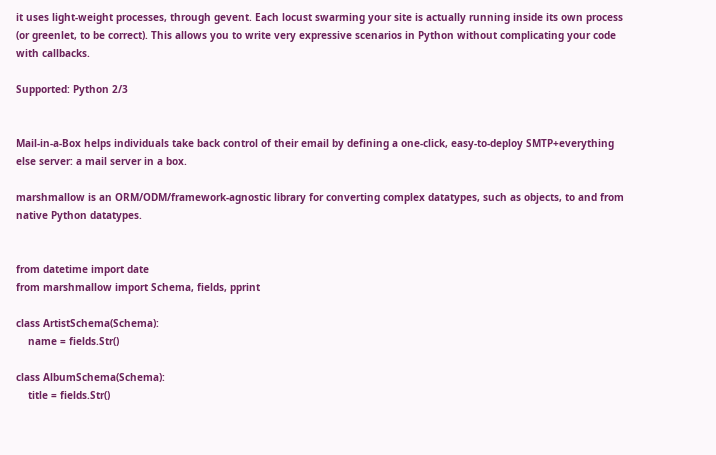it uses light-weight processes, through gevent. Each locust swarming your site is actually running inside its own process (or greenlet, to be correct). This allows you to write very expressive scenarios in Python without complicating your code with callbacks.

Supported: Python 2/3


Mail-in-a-Box helps individuals take back control of their email by defining a one-click, easy-to-deploy SMTP+everything else server: a mail server in a box.

marshmallow is an ORM/ODM/framework-agnostic library for converting complex datatypes, such as objects, to and from native Python datatypes.


from datetime import date
from marshmallow import Schema, fields, pprint

class ArtistSchema(Schema):
    name = fields.Str()

class AlbumSchema(Schema):
    title = fields.Str()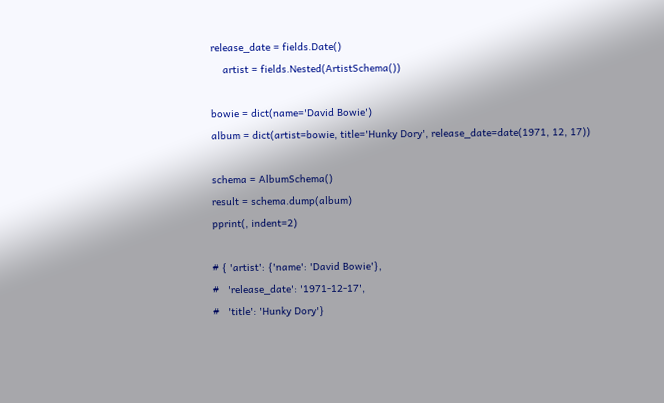release_date = fields.Date()
    artist = fields.Nested(ArtistSchema())

bowie = dict(name='David Bowie')
album = dict(artist=bowie, title='Hunky Dory', release_date=date(1971, 12, 17))

schema = AlbumSchema()
result = schema.dump(album)
pprint(, indent=2)

# { 'artist': {'name': 'David Bowie'},
#   'release_date': '1971-12-17',
#   'title': 'Hunky Dory'}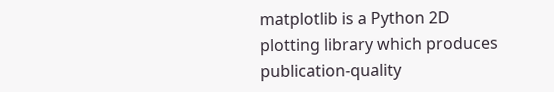matplotlib is a Python 2D plotting library which produces publication-quality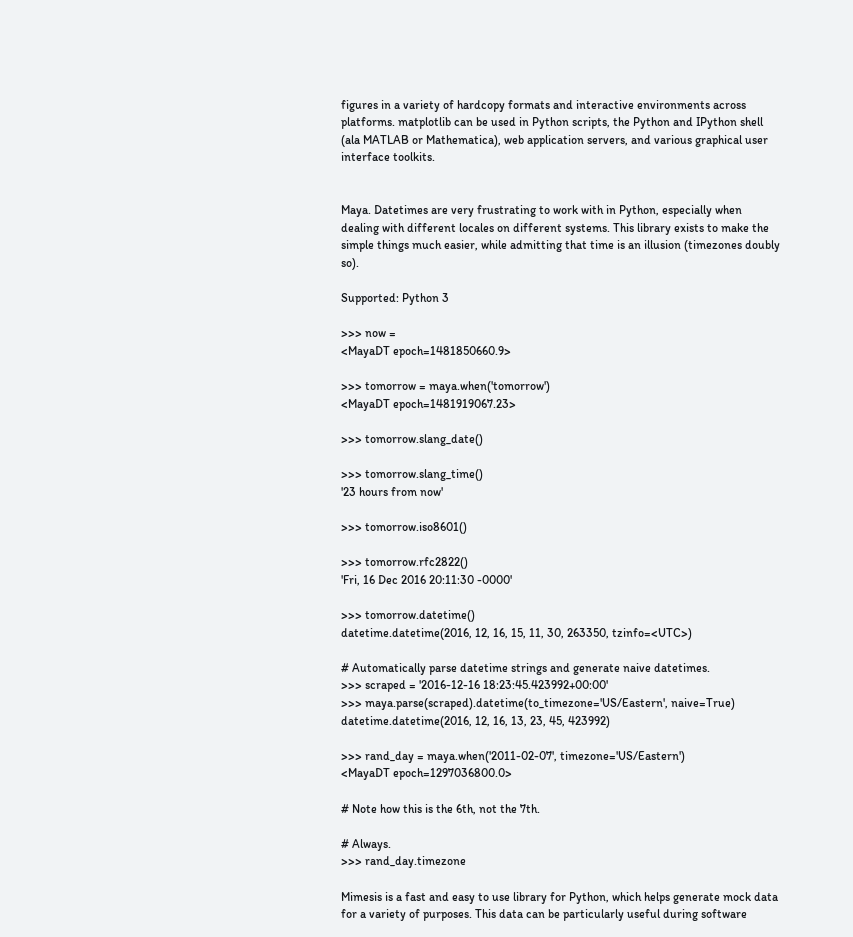figures in a variety of hardcopy formats and interactive environments across platforms. matplotlib can be used in Python scripts, the Python and IPython shell (ala MATLAB or Mathematica), web application servers, and various graphical user interface toolkits.


Maya. Datetimes are very frustrating to work with in Python, especially when dealing with different locales on different systems. This library exists to make the simple things much easier, while admitting that time is an illusion (timezones doubly so).

Supported: Python 3

>>> now =
<MayaDT epoch=1481850660.9>

>>> tomorrow = maya.when('tomorrow')
<MayaDT epoch=1481919067.23>

>>> tomorrow.slang_date()

>>> tomorrow.slang_time()
'23 hours from now'

>>> tomorrow.iso8601()

>>> tomorrow.rfc2822()
'Fri, 16 Dec 2016 20:11:30 -0000'

>>> tomorrow.datetime()
datetime.datetime(2016, 12, 16, 15, 11, 30, 263350, tzinfo=<UTC>)

# Automatically parse datetime strings and generate naive datetimes.
>>> scraped = '2016-12-16 18:23:45.423992+00:00'
>>> maya.parse(scraped).datetime(to_timezone='US/Eastern', naive=True)
datetime.datetime(2016, 12, 16, 13, 23, 45, 423992)

>>> rand_day = maya.when('2011-02-07', timezone='US/Eastern')
<MayaDT epoch=1297036800.0>

# Note how this is the 6th, not the 7th.

# Always.
>>> rand_day.timezone

Mimesis is a fast and easy to use library for Python, which helps generate mock data for a variety of purposes. This data can be particularly useful during software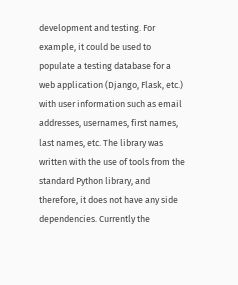development and testing. For example, it could be used to populate a testing database for a web application (Django, Flask, etc.) with user information such as email addresses, usernames, first names, last names, etc. The library was written with the use of tools from the standard Python library, and therefore, it does not have any side dependencies. Currently the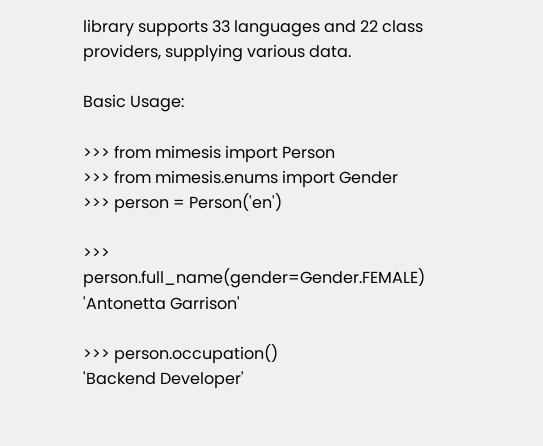library supports 33 languages and 22 class providers, supplying various data.

Basic Usage:

>>> from mimesis import Person
>>> from mimesis.enums import Gender
>>> person = Person('en')

>>> person.full_name(gender=Gender.FEMALE)
'Antonetta Garrison'

>>> person.occupation()
'Backend Developer'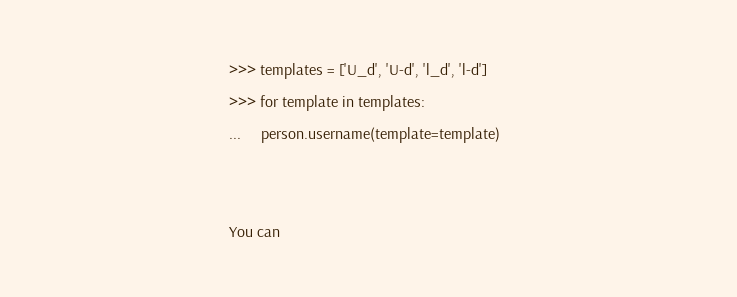>>> templates = ['U_d', 'U-d', 'l_d', 'l-d']
>>> for template in templates:
...     person.username(template=template)


You can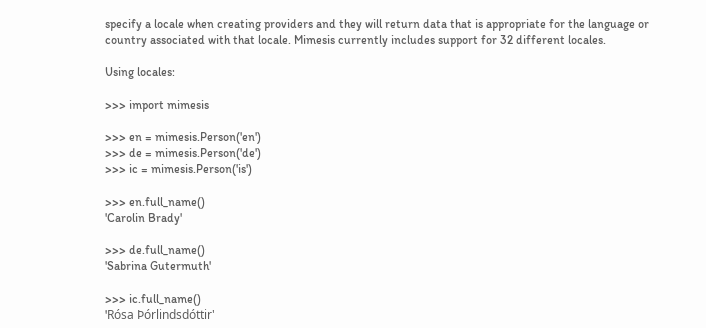specify a locale when creating providers and they will return data that is appropriate for the language or country associated with that locale. Mimesis currently includes support for 32 different locales.

Using locales:

>>> import mimesis

>>> en = mimesis.Person('en')
>>> de = mimesis.Person('de')
>>> ic = mimesis.Person('is')

>>> en.full_name()
'Carolin Brady'

>>> de.full_name()
'Sabrina Gutermuth'

>>> ic.full_name()
'Rósa Þórlindsdóttir'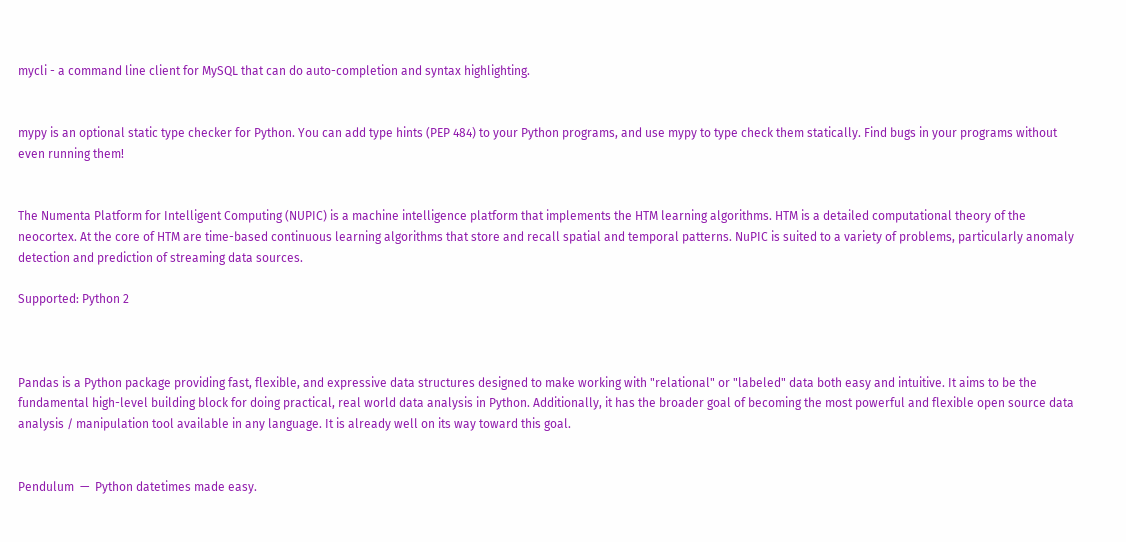mycli - a command line client for MySQL that can do auto-completion and syntax highlighting.


mypy is an optional static type checker for Python. You can add type hints (PEP 484) to your Python programs, and use mypy to type check them statically. Find bugs in your programs without even running them!


The Numenta Platform for Intelligent Computing (NUPIC) is a machine intelligence platform that implements the HTM learning algorithms. HTM is a detailed computational theory of the neocortex. At the core of HTM are time-based continuous learning algorithms that store and recall spatial and temporal patterns. NuPIC is suited to a variety of problems, particularly anomaly detection and prediction of streaming data sources.

Supported: Python 2



Pandas is a Python package providing fast, flexible, and expressive data structures designed to make working with "relational" or "labeled" data both easy and intuitive. It aims to be the fundamental high-level building block for doing practical, real world data analysis in Python. Additionally, it has the broader goal of becoming the most powerful and flexible open source data analysis / manipulation tool available in any language. It is already well on its way toward this goal.


Pendulum  —  Python datetimes made easy.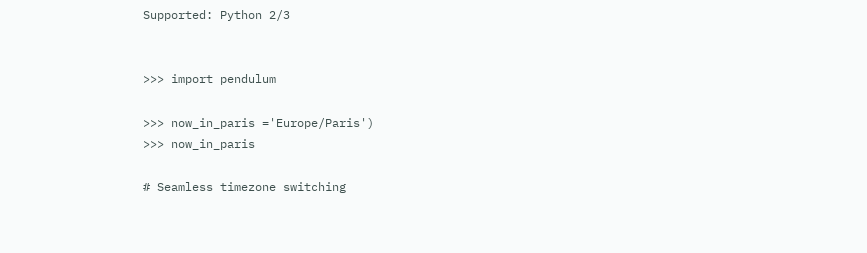Supported: Python 2/3


>>> import pendulum

>>> now_in_paris ='Europe/Paris')
>>> now_in_paris

# Seamless timezone switching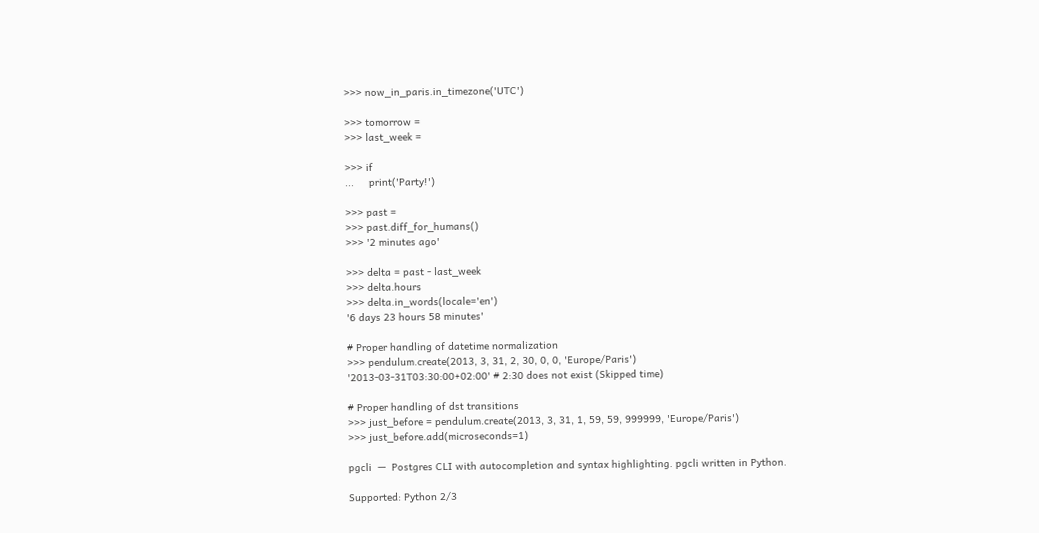>>> now_in_paris.in_timezone('UTC')

>>> tomorrow =
>>> last_week =

>>> if
...     print('Party!')

>>> past =
>>> past.diff_for_humans()
>>> '2 minutes ago'

>>> delta = past - last_week
>>> delta.hours
>>> delta.in_words(locale='en')
'6 days 23 hours 58 minutes'

# Proper handling of datetime normalization
>>> pendulum.create(2013, 3, 31, 2, 30, 0, 0, 'Europe/Paris')
'2013-03-31T03:30:00+02:00' # 2:30 does not exist (Skipped time)

# Proper handling of dst transitions
>>> just_before = pendulum.create(2013, 3, 31, 1, 59, 59, 999999, 'Europe/Paris')
>>> just_before.add(microseconds=1)

pgcli  —  Postgres CLI with autocompletion and syntax highlighting. pgcli written in Python.

Supported: Python 2/3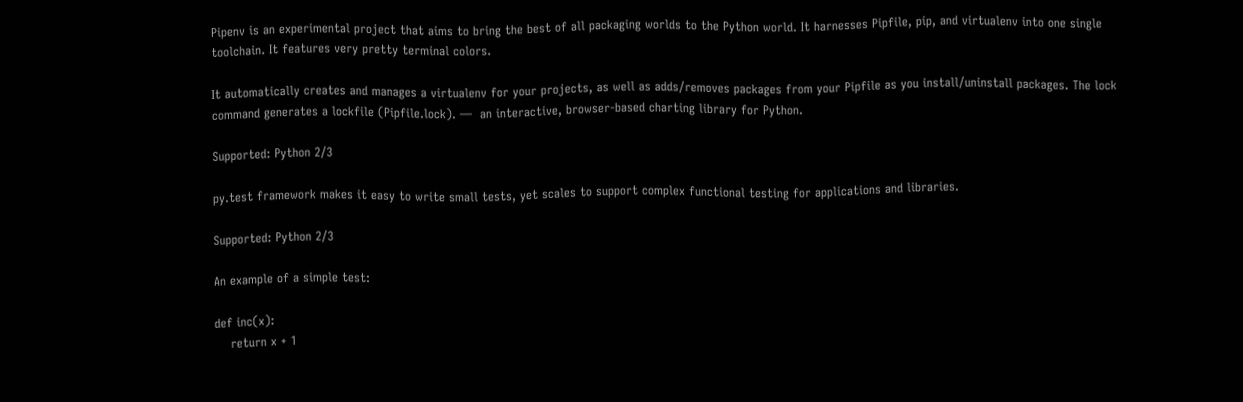Pipenv is an experimental project that aims to bring the best of all packaging worlds to the Python world. It harnesses Pipfile, pip, and virtualenv into one single toolchain. It features very pretty terminal colors.

It automatically creates and manages a virtualenv for your projects, as well as adds/removes packages from your Pipfile as you install/uninstall packages. The lock command generates a lockfile (Pipfile.lock). —  an interactive, browser-based charting library for Python.

Supported: Python 2/3

py.test framework makes it easy to write small tests, yet scales to support complex functional testing for applications and libraries.

Supported: Python 2/3

An example of a simple test:

def inc(x):
    return x + 1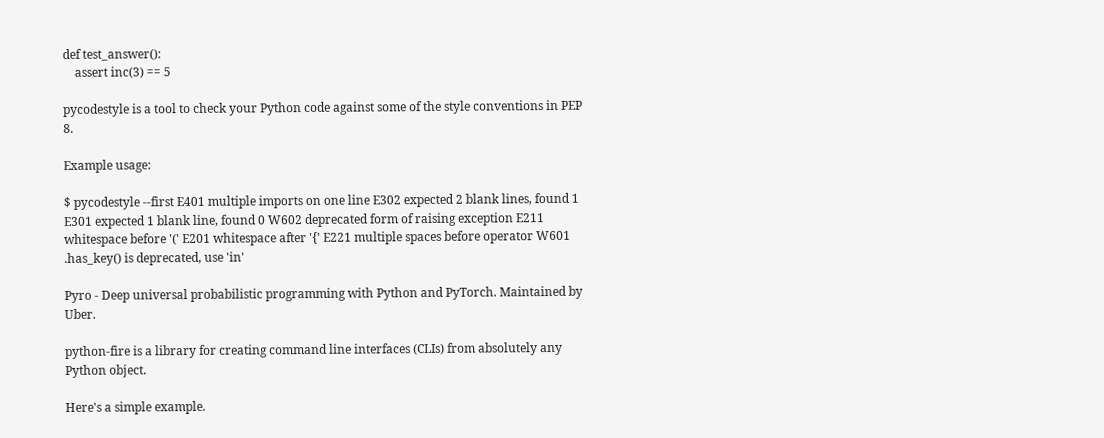def test_answer():
    assert inc(3) == 5

pycodestyle is a tool to check your Python code against some of the style conventions in PEP 8.

Example usage:

$ pycodestyle --first E401 multiple imports on one line E302 expected 2 blank lines, found 1 E301 expected 1 blank line, found 0 W602 deprecated form of raising exception E211 whitespace before '(' E201 whitespace after '{' E221 multiple spaces before operator W601 .has_key() is deprecated, use 'in'

Pyro - Deep universal probabilistic programming with Python and PyTorch. Maintained by Uber.

python-fire is a library for creating command line interfaces (CLIs) from absolutely any Python object.

Here's a simple example.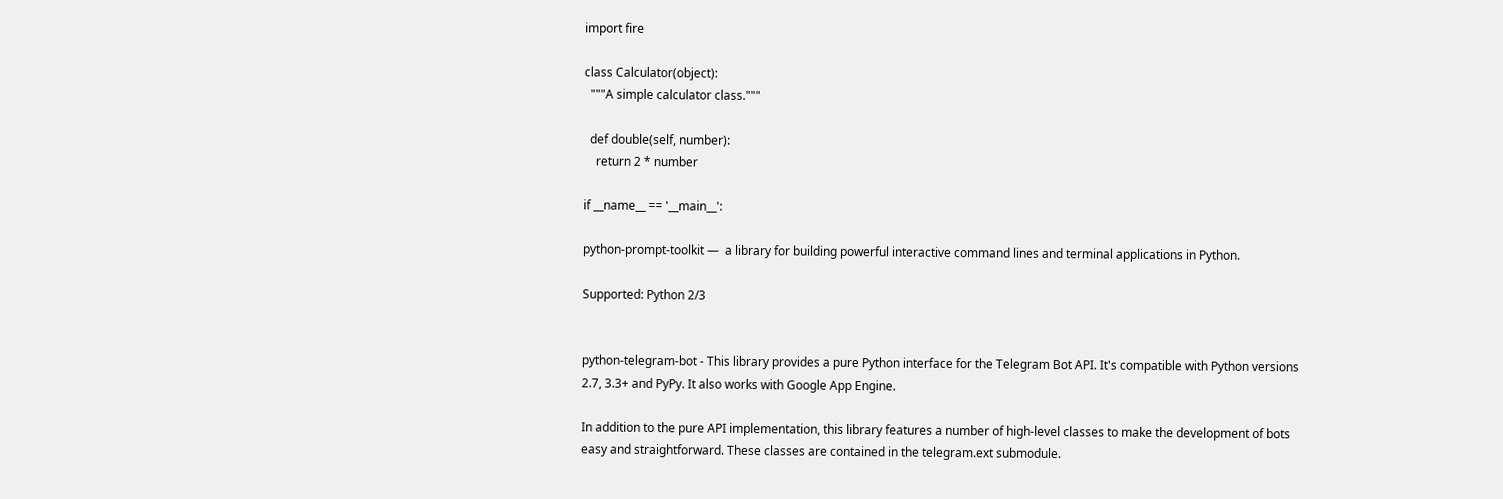import fire

class Calculator(object):
  """A simple calculator class."""

  def double(self, number):
    return 2 * number

if __name__ == '__main__':

python-prompt-toolkit —  a library for building powerful interactive command lines and terminal applications in Python.

Supported: Python 2/3


python-telegram-bot - This library provides a pure Python interface for the Telegram Bot API. It's compatible with Python versions 2.7, 3.3+ and PyPy. It also works with Google App Engine.

In addition to the pure API implementation, this library features a number of high-level classes to make the development of bots easy and straightforward. These classes are contained in the telegram.ext submodule.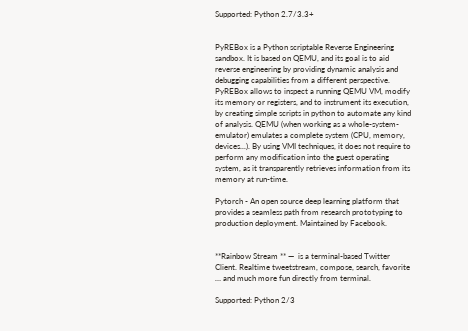Supported: Python 2.7/3.3+


PyREBox is a Python scriptable Reverse Engineering sandbox. It is based on QEMU, and its goal is to aid reverse engineering by providing dynamic analysis and debugging capabilities from a different perspective. PyREBox allows to inspect a running QEMU VM, modify its memory or registers, and to instrument its execution, by creating simple scripts in python to automate any kind of analysis. QEMU (when working as a whole-system-emulator) emulates a complete system (CPU, memory, devices...). By using VMI techniques, it does not require to perform any modification into the guest operating system, as it transparently retrieves information from its memory at run-time.

Pytorch - An open source deep learning platform that provides a seamless path from research prototyping to production deployment. Maintained by Facebook.


**Rainbow Stream ** —  is a terminal-based Twitter Client. Realtime tweetstream, compose, search, favorite … and much more fun directly from terminal.

Supported: Python 2/3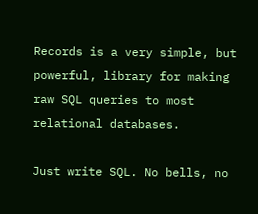Records is a very simple, but powerful, library for making raw SQL queries to most relational databases.

Just write SQL. No bells, no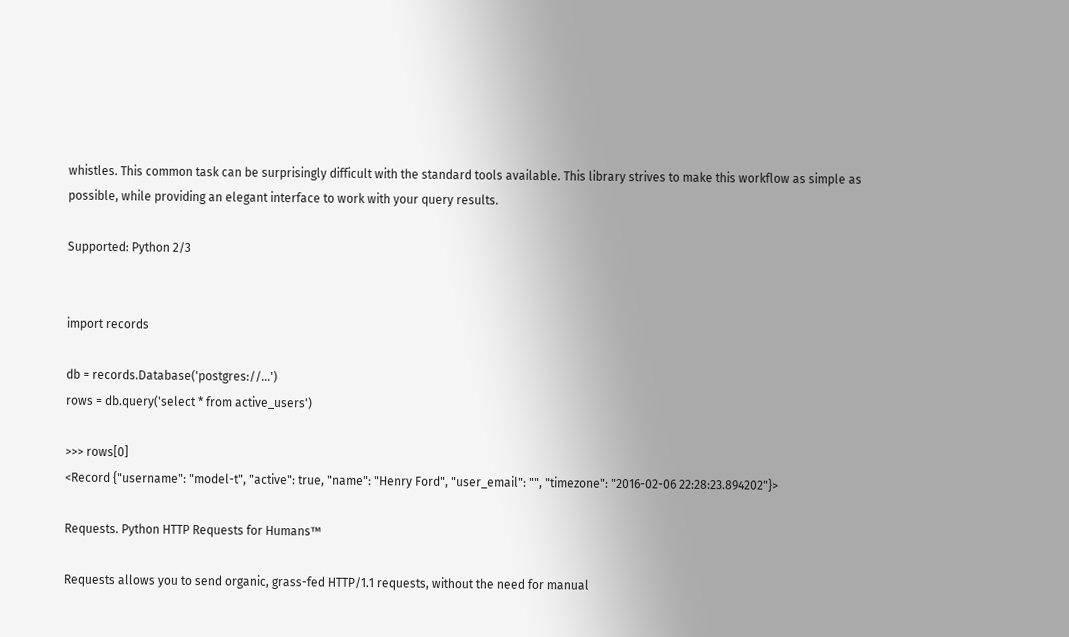whistles. This common task can be surprisingly difficult with the standard tools available. This library strives to make this workflow as simple as possible, while providing an elegant interface to work with your query results.

Supported: Python 2/3


import records

db = records.Database('postgres://...')
rows = db.query('select * from active_users')

>>> rows[0]
<Record {"username": "model-t", "active": true, "name": "Henry Ford", "user_email": "", "timezone": "2016-02-06 22:28:23.894202"}>

Requests. Python HTTP Requests for Humans™

Requests allows you to send organic, grass-fed HTTP/1.1 requests, without the need for manual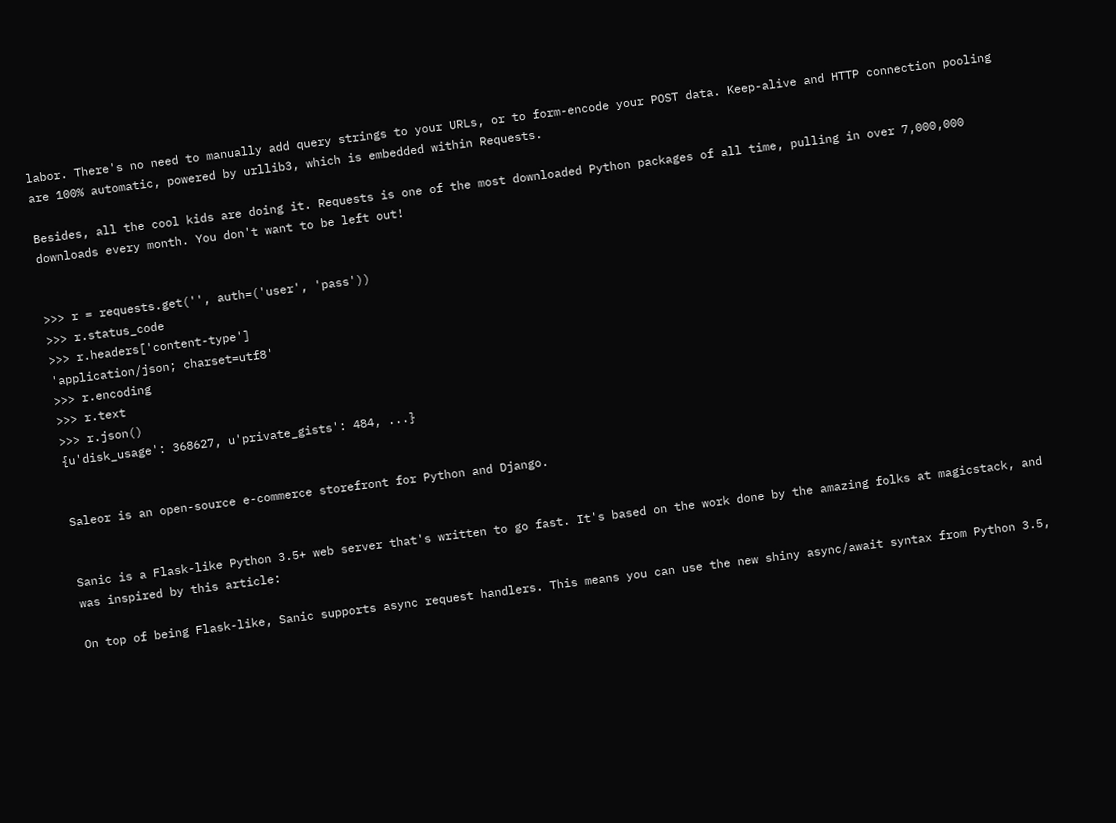labor. There's no need to manually add query strings to your URLs, or to form-encode your POST data. Keep-alive and HTTP connection pooling are 100% automatic, powered by urllib3, which is embedded within Requests.

Besides, all the cool kids are doing it. Requests is one of the most downloaded Python packages of all time, pulling in over 7,000,000 downloads every month. You don't want to be left out!


>>> r = requests.get('', auth=('user', 'pass'))
>>> r.status_code
>>> r.headers['content-type']
'application/json; charset=utf8'
>>> r.encoding
>>> r.text
>>> r.json()
{u'disk_usage': 368627, u'private_gists': 484, ...}


Saleor is an open-source e-commerce storefront for Python and Django.


Sanic is a Flask-like Python 3.5+ web server that's written to go fast. It's based on the work done by the amazing folks at magicstack, and was inspired by this article:

On top of being Flask-like, Sanic supports async request handlers. This means you can use the new shiny async/await syntax from Python 3.5,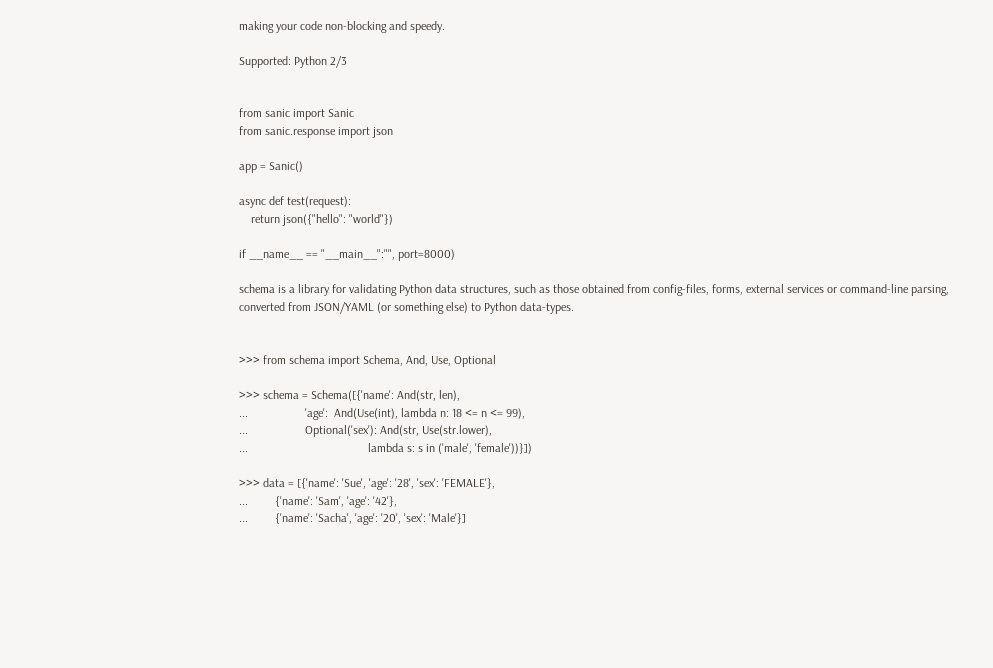making your code non-blocking and speedy.

Supported: Python 2/3


from sanic import Sanic
from sanic.response import json

app = Sanic()

async def test(request):
    return json({"hello": "world"})

if __name__ == "__main__":"", port=8000)

schema is a library for validating Python data structures, such as those obtained from config-files, forms, external services or command-line parsing, converted from JSON/YAML (or something else) to Python data-types.


>>> from schema import Schema, And, Use, Optional

>>> schema = Schema([{'name': And(str, len),
...                   'age':  And(Use(int), lambda n: 18 <= n <= 99),
...                   Optional('sex'): And(str, Use(str.lower),
...                                        lambda s: s in ('male', 'female'))}])

>>> data = [{'name': 'Sue', 'age': '28', 'sex': 'FEMALE'},
...         {'name': 'Sam', 'age': '42'},
...         {'name': 'Sacha', 'age': '20', 'sex': 'Male'}]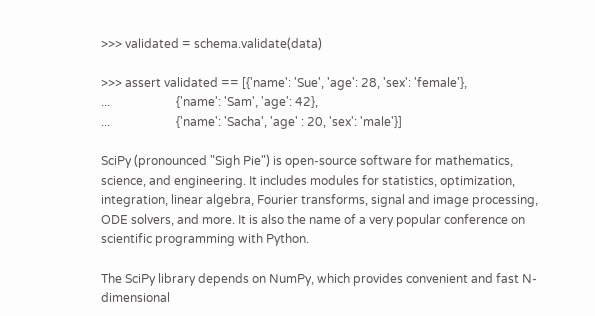>>> validated = schema.validate(data)

>>> assert validated == [{'name': 'Sue', 'age': 28, 'sex': 'female'},
...                      {'name': 'Sam', 'age': 42},
...                      {'name': 'Sacha', 'age' : 20, 'sex': 'male'}]

SciPy (pronounced "Sigh Pie") is open-source software for mathematics, science, and engineering. It includes modules for statistics, optimization, integration, linear algebra, Fourier transforms, signal and image processing, ODE solvers, and more. It is also the name of a very popular conference on scientific programming with Python.

The SciPy library depends on NumPy, which provides convenient and fast N-dimensional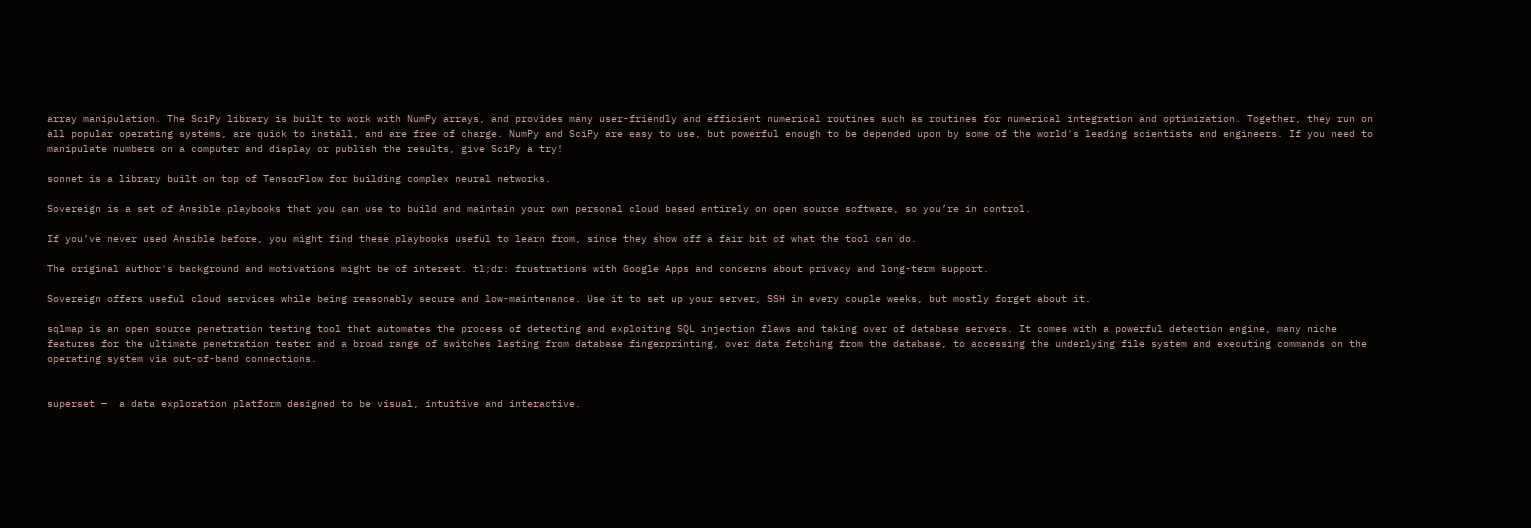array manipulation. The SciPy library is built to work with NumPy arrays, and provides many user-friendly and efficient numerical routines such as routines for numerical integration and optimization. Together, they run on all popular operating systems, are quick to install, and are free of charge. NumPy and SciPy are easy to use, but powerful enough to be depended upon by some of the world's leading scientists and engineers. If you need to manipulate numbers on a computer and display or publish the results, give SciPy a try!

sonnet is a library built on top of TensorFlow for building complex neural networks.

Sovereign is a set of Ansible playbooks that you can use to build and maintain your own personal cloud based entirely on open source software, so you’re in control.

If you’ve never used Ansible before, you might find these playbooks useful to learn from, since they show off a fair bit of what the tool can do.

The original author's background and motivations might be of interest. tl;dr: frustrations with Google Apps and concerns about privacy and long-term support.

Sovereign offers useful cloud services while being reasonably secure and low-maintenance. Use it to set up your server, SSH in every couple weeks, but mostly forget about it.

sqlmap is an open source penetration testing tool that automates the process of detecting and exploiting SQL injection flaws and taking over of database servers. It comes with a powerful detection engine, many niche features for the ultimate penetration tester and a broad range of switches lasting from database fingerprinting, over data fetching from the database, to accessing the underlying file system and executing commands on the operating system via out-of-band connections.


superset —  a data exploration platform designed to be visual, intuitive and interactive.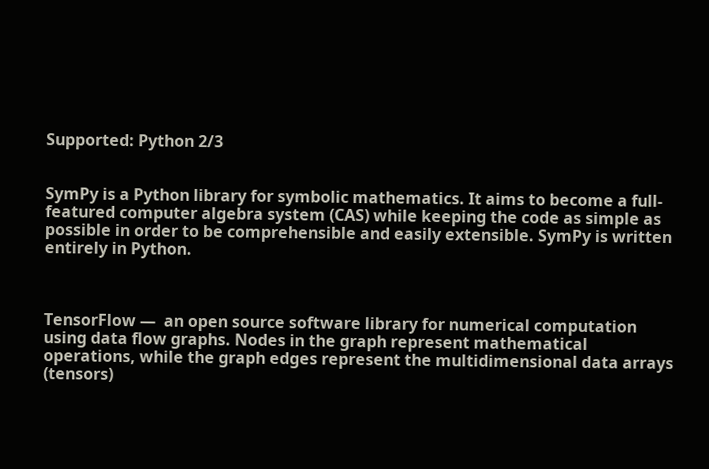Supported: Python 2/3


SymPy is a Python library for symbolic mathematics. It aims to become a full-featured computer algebra system (CAS) while keeping the code as simple as possible in order to be comprehensible and easily extensible. SymPy is written entirely in Python.



TensorFlow —  an open source software library for numerical computation using data flow graphs. Nodes in the graph represent mathematical operations, while the graph edges represent the multidimensional data arrays (tensors)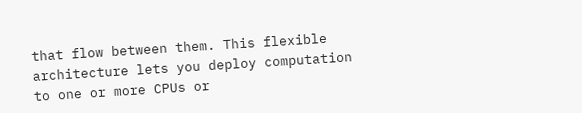that flow between them. This flexible architecture lets you deploy computation to one or more CPUs or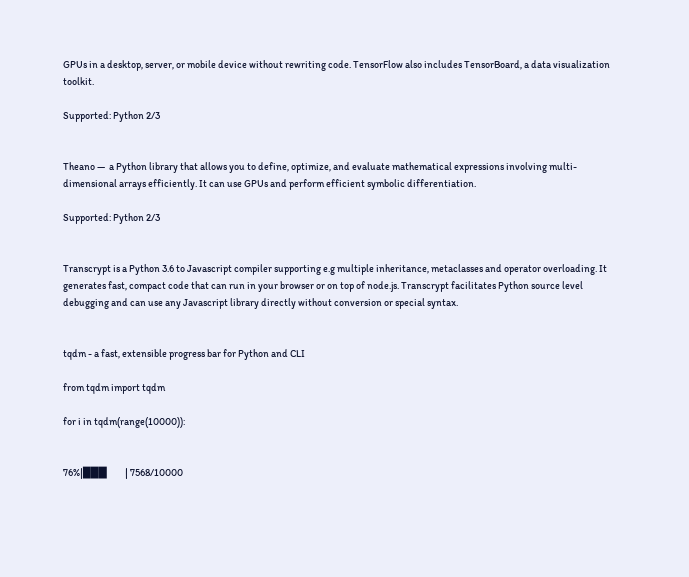GPUs in a desktop, server, or mobile device without rewriting code. TensorFlow also includes TensorBoard, a data visualization toolkit.

Supported: Python 2/3


Theano —  a Python library that allows you to define, optimize, and evaluate mathematical expressions involving multi-dimensional arrays efficiently. It can use GPUs and perform efficient symbolic differentiation.

Supported: Python 2/3


Transcrypt is a Python 3.6 to Javascript compiler supporting e.g multiple inheritance, metaclasses and operator overloading. It generates fast, compact code that can run in your browser or on top of node.js. Transcrypt facilitates Python source level debugging and can use any Javascript library directly without conversion or special syntax.


tqdm - a fast, extensible progress bar for Python and CLI

from tqdm import tqdm

for i in tqdm(range(10000)):


76%|███         | 7568/10000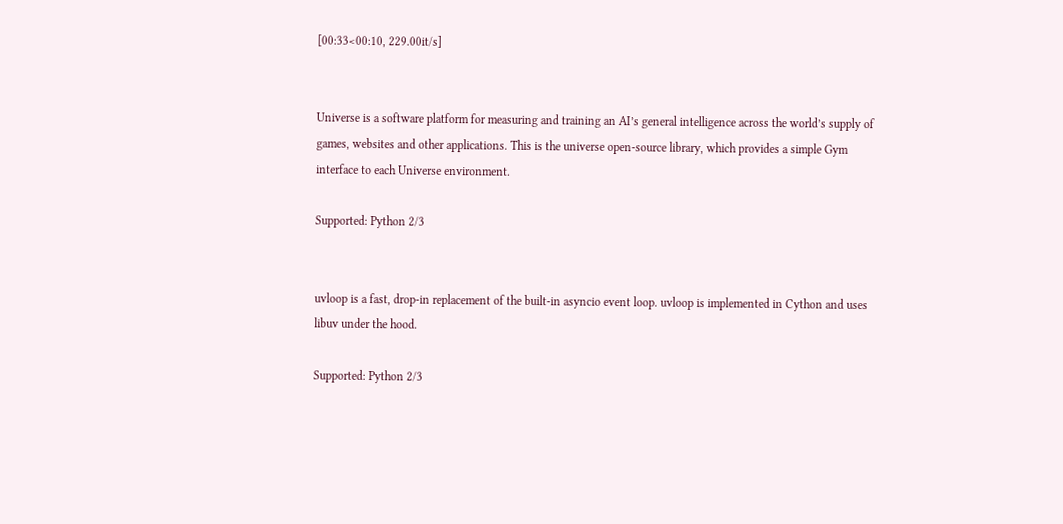[00:33<00:10, 229.00it/s]


Universe is a software platform for measuring and training an AI’s general intelligence across the world’s supply of games, websites and other applications. This is the universe open-source library, which provides a simple Gym interface to each Universe environment.

Supported: Python 2/3


uvloop is a fast, drop-in replacement of the built-in asyncio event loop. uvloop is implemented in Cython and uses libuv under the hood.

Supported: Python 2/3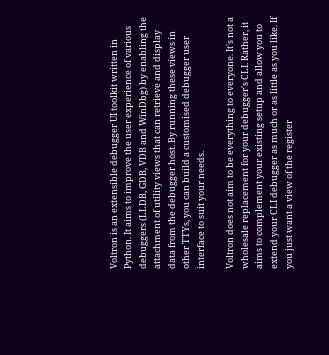Voltron is an extensible debugger UI toolkit written in Python. It aims to improve the user experience of various debuggers (LLDB, GDB, VDB and WinDbg) by enabling the attachment of utility views that can retrieve and display data from the debugger host. By running these views in other TTYs, you can build a customised debugger user interface to suit your needs.

Voltron does not aim to be everything to everyone. It's not a wholesale replacement for your debugger's CLI. Rather, it aims to complement your existing setup and allow you to extend your CLI debugger as much or as little as you like. If you just want a view of the register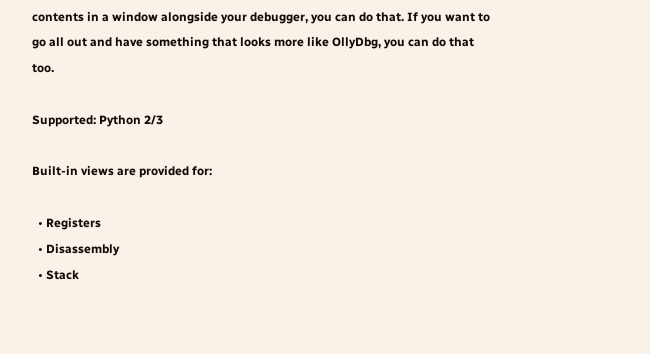contents in a window alongside your debugger, you can do that. If you want to go all out and have something that looks more like OllyDbg, you can do that too.

Supported: Python 2/3

Built-in views are provided for:

  • Registers
  • Disassembly
  • Stack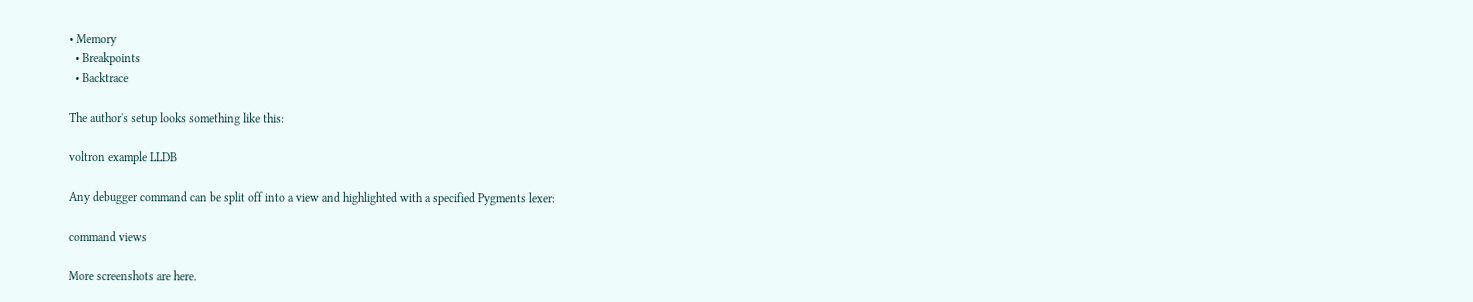• Memory
  • Breakpoints
  • Backtrace

The author's setup looks something like this:

voltron example LLDB

Any debugger command can be split off into a view and highlighted with a specified Pygments lexer:

command views

More screenshots are here.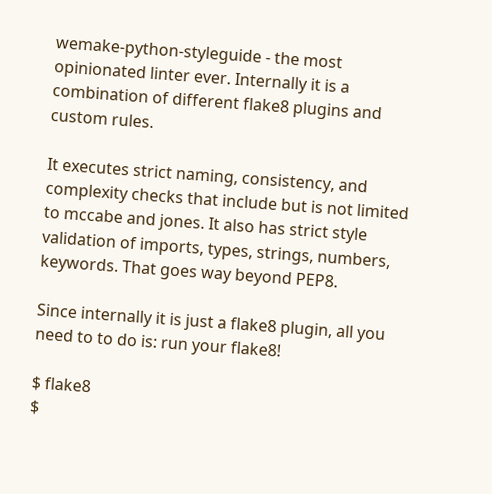wemake-python-styleguide - the most opinionated linter ever. Internally it is a combination of different flake8 plugins and custom rules.

It executes strict naming, consistency, and complexity checks that include but is not limited to mccabe and jones. It also has strict style validation of imports, types, strings, numbers, keywords. That goes way beyond PEP8.

Since internally it is just a flake8 plugin, all you need to to do is: run your flake8!

$ flake8
$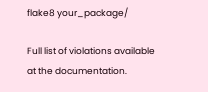flake8 your_package/

Full list of violations available at the documentation.